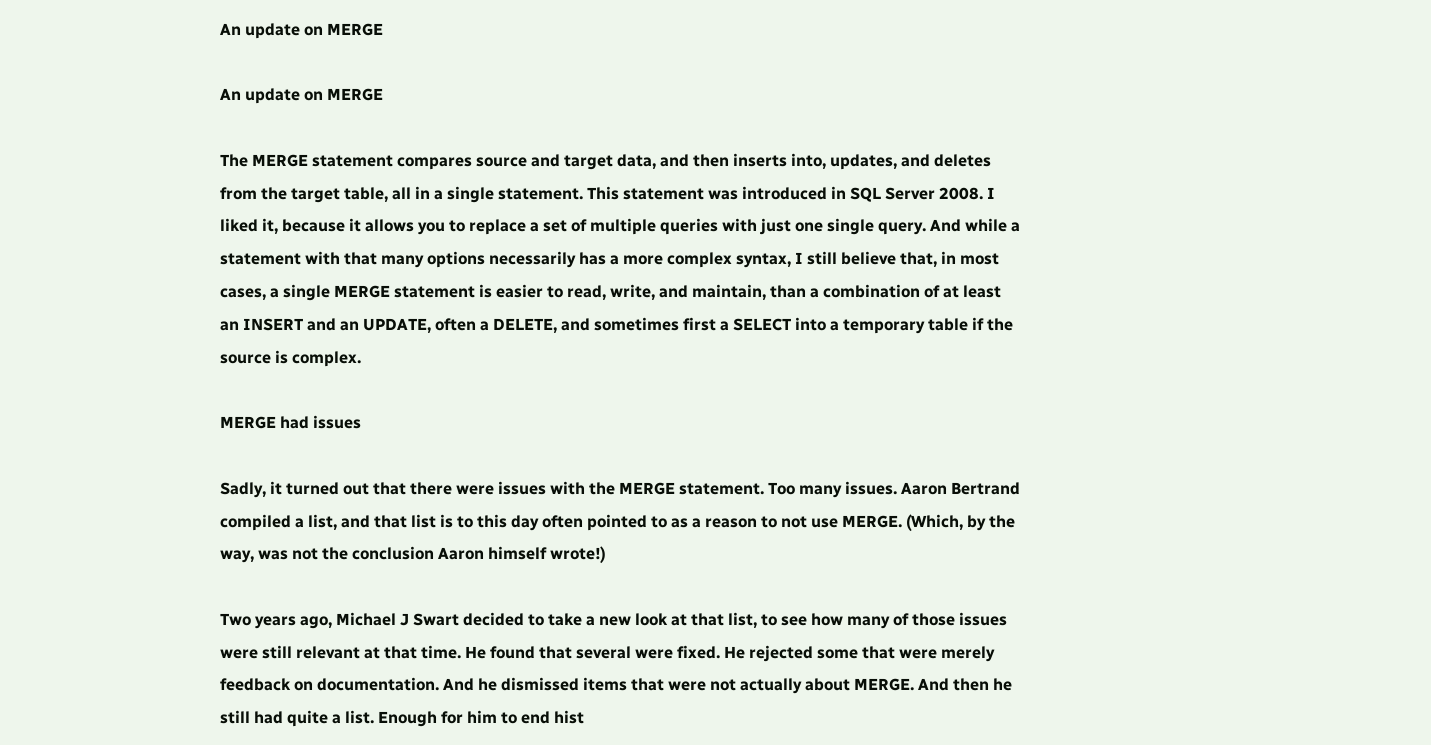An update on MERGE

An update on MERGE

The MERGE statement compares source and target data, and then inserts into, updates, and deletes from the target table, all in a single statement. This statement was introduced in SQL Server 2008. I liked it, because it allows you to replace a set of multiple queries with just one single query. And while a statement with that many options necessarily has a more complex syntax, I still believe that, in most cases, a single MERGE statement is easier to read, write, and maintain, than a combination of at least an INSERT and an UPDATE, often a DELETE, and sometimes first a SELECT into a temporary table if the source is complex.

MERGE had issues

Sadly, it turned out that there were issues with the MERGE statement. Too many issues. Aaron Bertrand compiled a list, and that list is to this day often pointed to as a reason to not use MERGE. (Which, by the way, was not the conclusion Aaron himself wrote!)

Two years ago, Michael J Swart decided to take a new look at that list, to see how many of those issues were still relevant at that time. He found that several were fixed. He rejected some that were merely feedback on documentation. And he dismissed items that were not actually about MERGE. And then he still had quite a list. Enough for him to end hist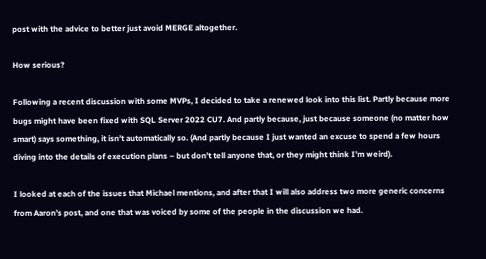post with the advice to better just avoid MERGE altogether.

How serious?

Following a recent discussion with some MVPs, I decided to take a renewed look into this list. Partly because more bugs might have been fixed with SQL Server 2022 CU7. And partly because, just because someone (no matter how smart) says something, it isn’t automatically so. (And partly because I just wanted an excuse to spend a few hours diving into the details of execution plans – but don’t tell anyone that, or they might think I’m weird).

I looked at each of the issues that Michael mentions, and after that I will also address two more generic concerns from Aaron’s post, and one that was voiced by some of the people in the discussion we had.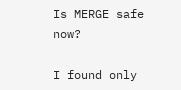Is MERGE safe now?

I found only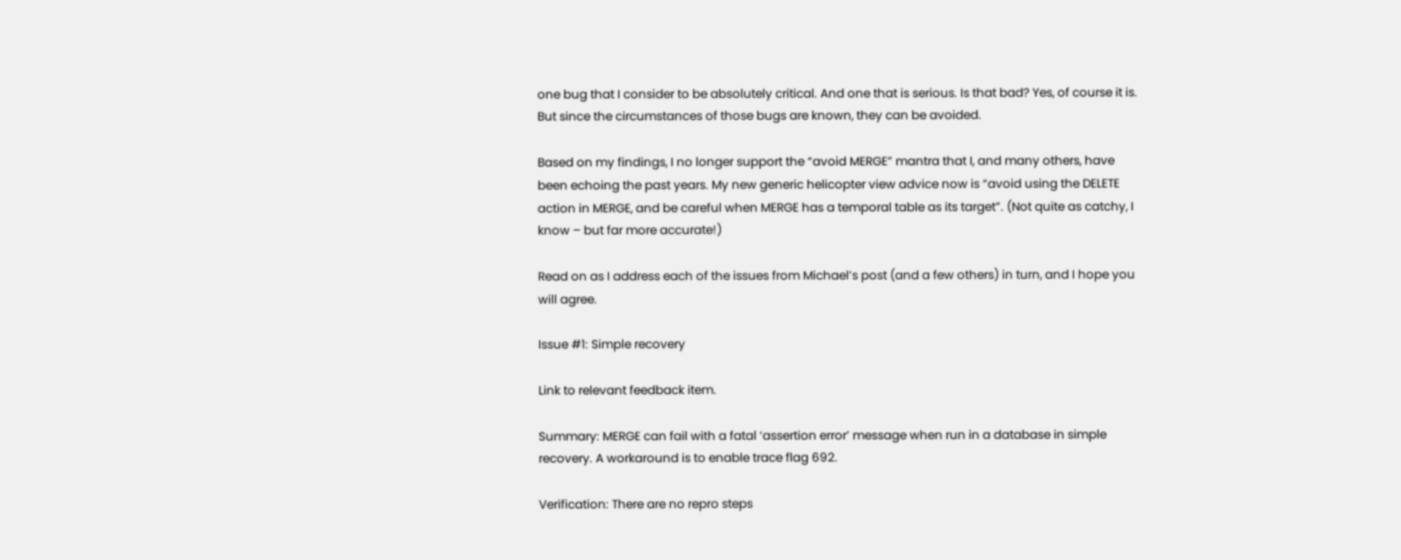one bug that I consider to be absolutely critical. And one that is serious. Is that bad? Yes, of course it is. But since the circumstances of those bugs are known, they can be avoided.

Based on my findings, I no longer support the “avoid MERGE” mantra that I, and many others, have been echoing the past years. My new generic helicopter view advice now is “avoid using the DELETE action in MERGE, and be careful when MERGE has a temporal table as its target”. (Not quite as catchy, I know – but far more accurate!)

Read on as I address each of the issues from Michael’s post (and a few others) in turn, and I hope you will agree.

Issue #1: Simple recovery

Link to relevant feedback item.

Summary: MERGE can fail with a fatal ‘assertion error’ message when run in a database in simple recovery. A workaround is to enable trace flag 692.

Verification: There are no repro steps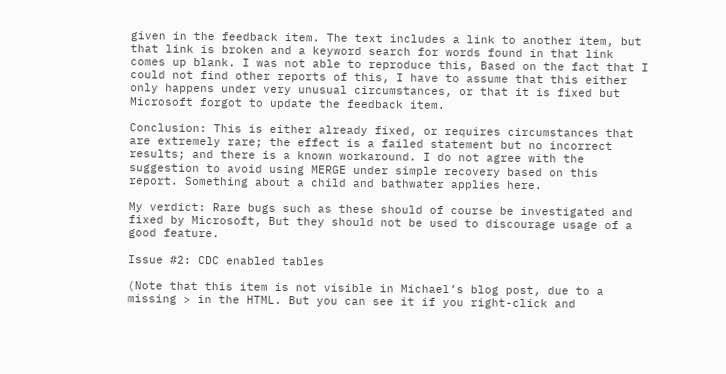given in the feedback item. The text includes a link to another item, but that link is broken and a keyword search for words found in that link comes up blank. I was not able to reproduce this, Based on the fact that I could not find other reports of this, I have to assume that this either only happens under very unusual circumstances, or that it is fixed but Microsoft forgot to update the feedback item.

Conclusion: This is either already fixed, or requires circumstances that are extremely rare; the effect is a failed statement but no incorrect results; and there is a known workaround. I do not agree with the suggestion to avoid using MERGE under simple recovery based on this report. Something about a child and bathwater applies here.

My verdict: Rare bugs such as these should of course be investigated and fixed by Microsoft, But they should not be used to discourage usage of a good feature.

Issue #2: CDC enabled tables

(Note that this item is not visible in Michael’s blog post, due to a missing > in the HTML. But you can see it if you right-click and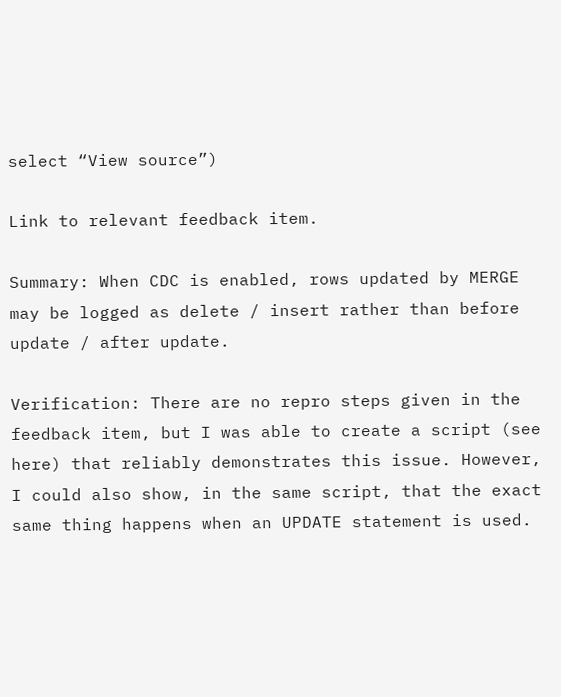select “View source”)

Link to relevant feedback item.

Summary: When CDC is enabled, rows updated by MERGE may be logged as delete / insert rather than before update / after update.

Verification: There are no repro steps given in the feedback item, but I was able to create a script (see here) that reliably demonstrates this issue. However, I could also show, in the same script, that the exact same thing happens when an UPDATE statement is used.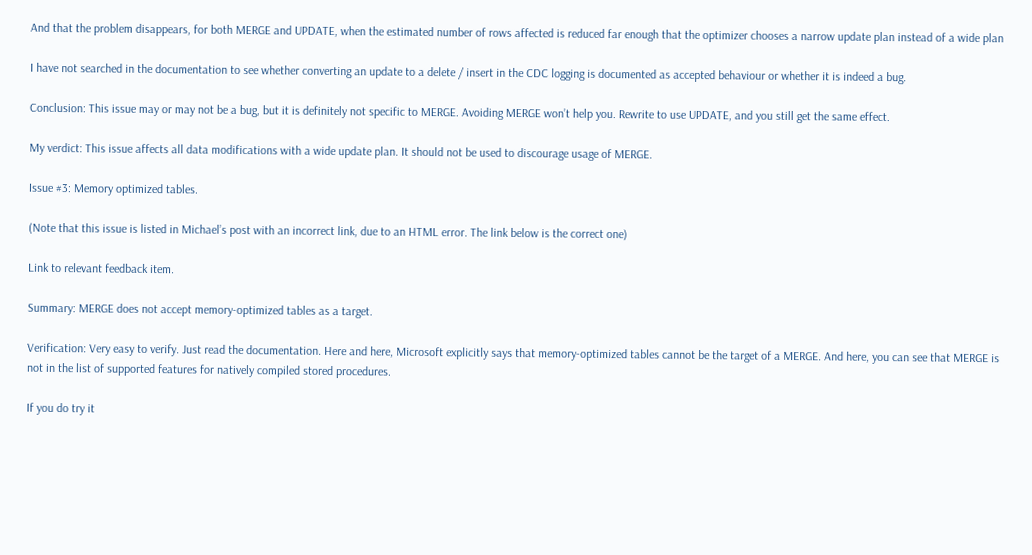And that the problem disappears, for both MERGE and UPDATE, when the estimated number of rows affected is reduced far enough that the optimizer chooses a narrow update plan instead of a wide plan

I have not searched in the documentation to see whether converting an update to a delete / insert in the CDC logging is documented as accepted behaviour or whether it is indeed a bug.

Conclusion: This issue may or may not be a bug, but it is definitely not specific to MERGE. Avoiding MERGE won’t help you. Rewrite to use UPDATE, and you still get the same effect.

My verdict: This issue affects all data modifications with a wide update plan. It should not be used to discourage usage of MERGE.

Issue #3: Memory optimized tables.

(Note that this issue is listed in Michael’s post with an incorrect link, due to an HTML error. The link below is the correct one)

Link to relevant feedback item.

Summary: MERGE does not accept memory-optimized tables as a target.

Verification: Very easy to verify. Just read the documentation. Here and here, Microsoft explicitly says that memory-optimized tables cannot be the target of a MERGE. And here, you can see that MERGE is not in the list of supported features for natively compiled stored procedures.

If you do try it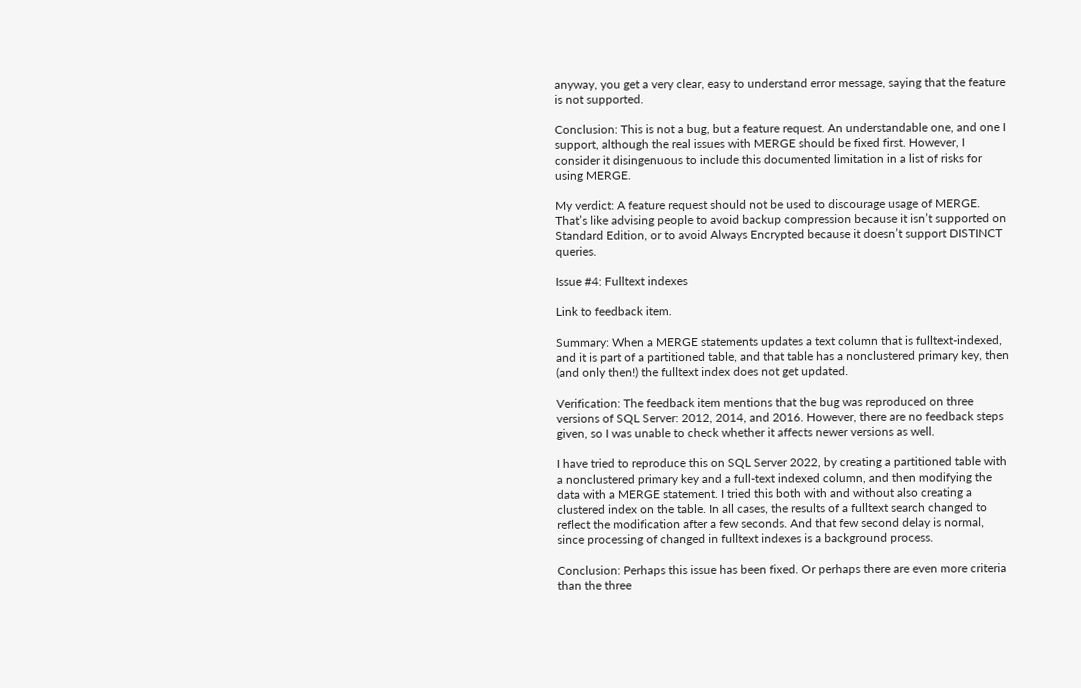anyway, you get a very clear, easy to understand error message, saying that the feature is not supported.

Conclusion: This is not a bug, but a feature request. An understandable one, and one I support, although the real issues with MERGE should be fixed first. However, I consider it disingenuous to include this documented limitation in a list of risks for using MERGE.

My verdict: A feature request should not be used to discourage usage of MERGE. That’s like advising people to avoid backup compression because it isn’t supported on Standard Edition, or to avoid Always Encrypted because it doesn’t support DISTINCT queries.

Issue #4: Fulltext indexes

Link to feedback item.

Summary: When a MERGE statements updates a text column that is fulltext-indexed, and it is part of a partitioned table, and that table has a nonclustered primary key, then (and only then!) the fulltext index does not get updated.

Verification: The feedback item mentions that the bug was reproduced on three versions of SQL Server: 2012, 2014, and 2016. However, there are no feedback steps given, so I was unable to check whether it affects newer versions as well.

I have tried to reproduce this on SQL Server 2022, by creating a partitioned table with a nonclustered primary key and a full-text indexed column, and then modifying the data with a MERGE statement. I tried this both with and without also creating a clustered index on the table. In all cases, the results of a fulltext search changed to reflect the modification after a few seconds. And that few second delay is normal, since processing of changed in fulltext indexes is a background process.

Conclusion: Perhaps this issue has been fixed. Or perhaps there are even more criteria than the three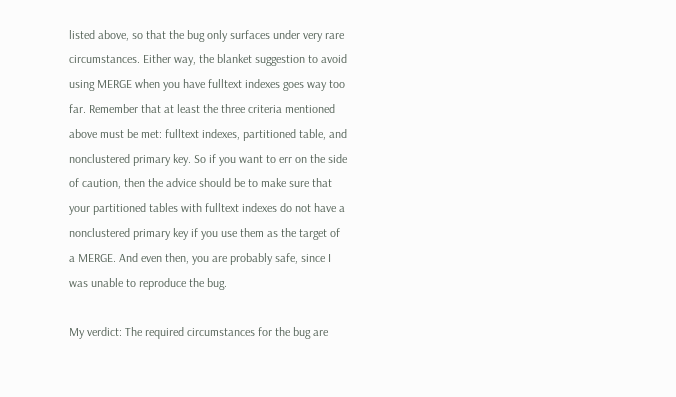listed above, so that the bug only surfaces under very rare circumstances. Either way, the blanket suggestion to avoid using MERGE when you have fulltext indexes goes way too far. Remember that at least the three criteria mentioned above must be met: fulltext indexes, partitioned table, and nonclustered primary key. So if you want to err on the side of caution, then the advice should be to make sure that your partitioned tables with fulltext indexes do not have a nonclustered primary key if you use them as the target of a MERGE. And even then, you are probably safe, since I was unable to reproduce the bug.

My verdict: The required circumstances for the bug are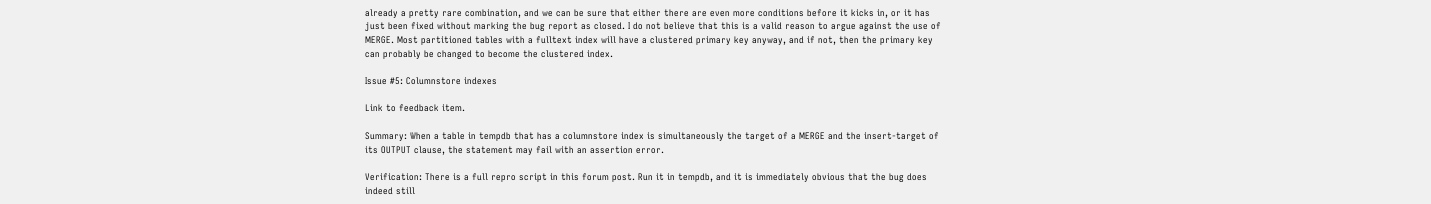already a pretty rare combination, and we can be sure that either there are even more conditions before it kicks in, or it has just been fixed without marking the bug report as closed. I do not believe that this is a valid reason to argue against the use of MERGE. Most partitioned tables with a fulltext index will have a clustered primary key anyway, and if not, then the primary key can probably be changed to become the clustered index.

Issue #5: Columnstore indexes

Link to feedback item.

Summary: When a table in tempdb that has a columnstore index is simultaneously the target of a MERGE and the insert-target of its OUTPUT clause, the statement may fail with an assertion error.

Verification: There is a full repro script in this forum post. Run it in tempdb, and it is immediately obvious that the bug does indeed still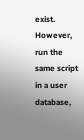exist. However, run the same script in a user database,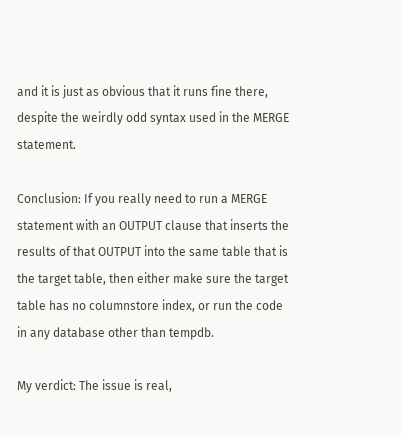and it is just as obvious that it runs fine there, despite the weirdly odd syntax used in the MERGE statement.

Conclusion: If you really need to run a MERGE statement with an OUTPUT clause that inserts the results of that OUTPUT into the same table that is the target table, then either make sure the target table has no columnstore index, or run the code in any database other than tempdb.

My verdict: The issue is real,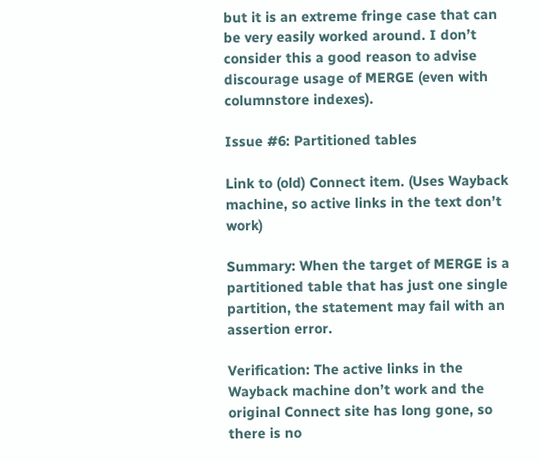but it is an extreme fringe case that can be very easily worked around. I don’t consider this a good reason to advise discourage usage of MERGE (even with columnstore indexes).

Issue #6: Partitioned tables

Link to (old) Connect item. (Uses Wayback machine, so active links in the text don’t work)

Summary: When the target of MERGE is a partitioned table that has just one single partition, the statement may fail with an assertion error.

Verification: The active links in the Wayback machine don’t work and the original Connect site has long gone, so there is no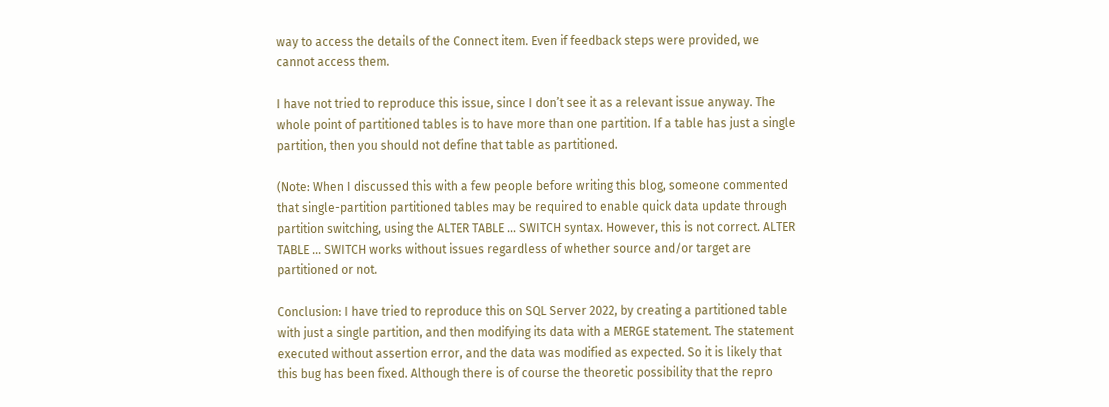way to access the details of the Connect item. Even if feedback steps were provided, we cannot access them.

I have not tried to reproduce this issue, since I don’t see it as a relevant issue anyway. The whole point of partitioned tables is to have more than one partition. If a table has just a single partition, then you should not define that table as partitioned.

(Note: When I discussed this with a few people before writing this blog, someone commented that single-partition partitioned tables may be required to enable quick data update through partition switching, using the ALTER TABLE … SWITCH syntax. However, this is not correct. ALTER TABLE … SWITCH works without issues regardless of whether source and/or target are partitioned or not.

Conclusion: I have tried to reproduce this on SQL Server 2022, by creating a partitioned table with just a single partition, and then modifying its data with a MERGE statement. The statement executed without assertion error, and the data was modified as expected. So it is likely that this bug has been fixed. Although there is of course the theoretic possibility that the repro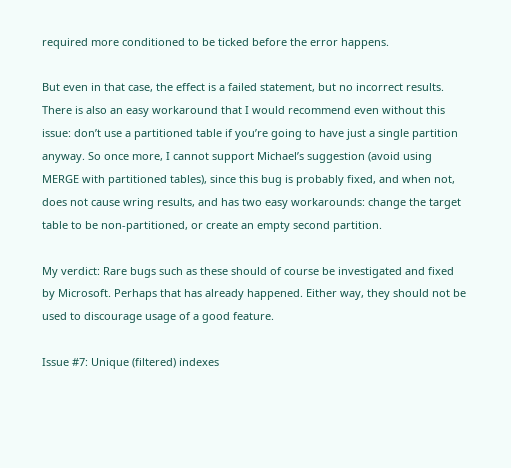required more conditioned to be ticked before the error happens.

But even in that case, the effect is a failed statement, but no incorrect results. There is also an easy workaround that I would recommend even without this issue: don’t use a partitioned table if you’re going to have just a single partition anyway. So once more, I cannot support Michael’s suggestion (avoid using MERGE with partitioned tables), since this bug is probably fixed, and when not, does not cause wring results, and has two easy workarounds: change the target table to be non-partitioned, or create an empty second partition.

My verdict: Rare bugs such as these should of course be investigated and fixed by Microsoft. Perhaps that has already happened. Either way, they should not be used to discourage usage of a good feature.

Issue #7: Unique (filtered) indexes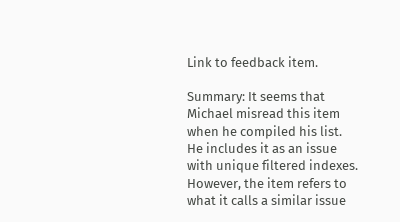Link to feedback item.

Summary: It seems that Michael misread this item when he compiled his list. He includes it as an issue with unique filtered indexes. However, the item refers to what it calls a similar issue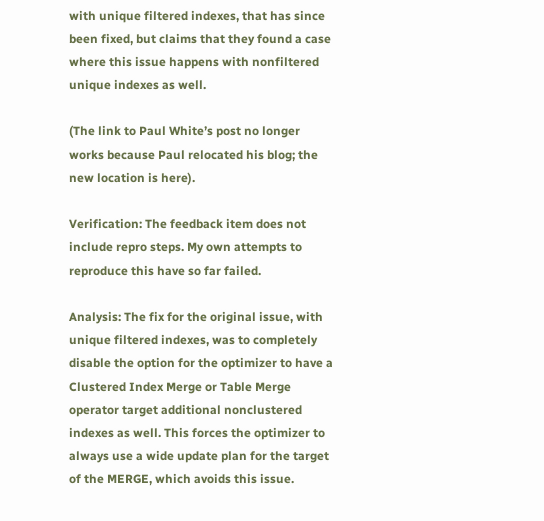with unique filtered indexes, that has since been fixed, but claims that they found a case where this issue happens with nonfiltered unique indexes as well.

(The link to Paul White’s post no longer works because Paul relocated his blog; the new location is here).

Verification: The feedback item does not include repro steps. My own attempts to reproduce this have so far failed.

Analysis: The fix for the original issue, with unique filtered indexes, was to completely disable the option for the optimizer to have a Clustered Index Merge or Table Merge operator target additional nonclustered indexes as well. This forces the optimizer to always use a wide update plan for the target of the MERGE, which avoids this issue.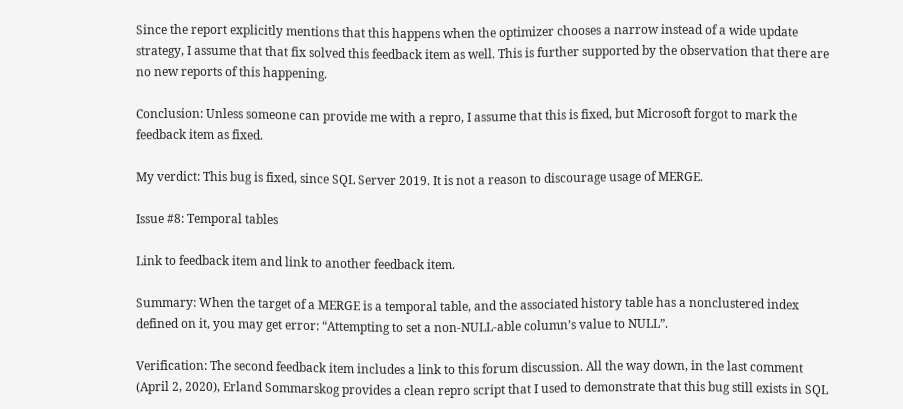Since the report explicitly mentions that this happens when the optimizer chooses a narrow instead of a wide update strategy, I assume that that fix solved this feedback item as well. This is further supported by the observation that there are no new reports of this happening.

Conclusion: Unless someone can provide me with a repro, I assume that this is fixed, but Microsoft forgot to mark the feedback item as fixed.

My verdict: This bug is fixed, since SQL Server 2019. It is not a reason to discourage usage of MERGE.

Issue #8: Temporal tables

Link to feedback item and link to another feedback item.

Summary: When the target of a MERGE is a temporal table, and the associated history table has a nonclustered index defined on it, you may get error: “Attempting to set a non-NULL-able column’s value to NULL”.

Verification: The second feedback item includes a link to this forum discussion. All the way down, in the last comment (April 2, 2020), Erland Sommarskog provides a clean repro script that I used to demonstrate that this bug still exists in SQL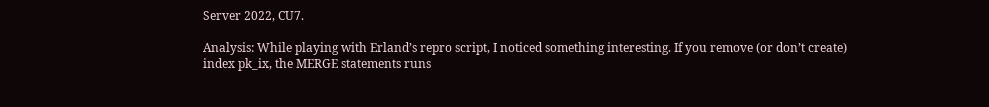Server 2022, CU7.

Analysis: While playing with Erland’s repro script, I noticed something interesting. If you remove (or don’t create) index pk_ix, the MERGE statements runs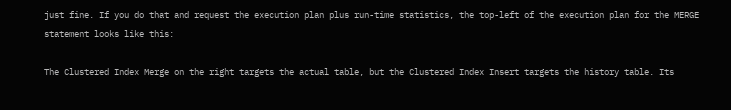just fine. If you do that and request the execution plan plus run-time statistics, the top-left of the execution plan for the MERGE statement looks like this:

The Clustered Index Merge on the right targets the actual table, but the Clustered Index Insert targets the history table. Its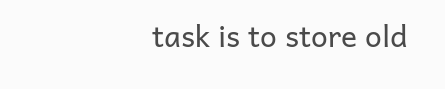task is to store old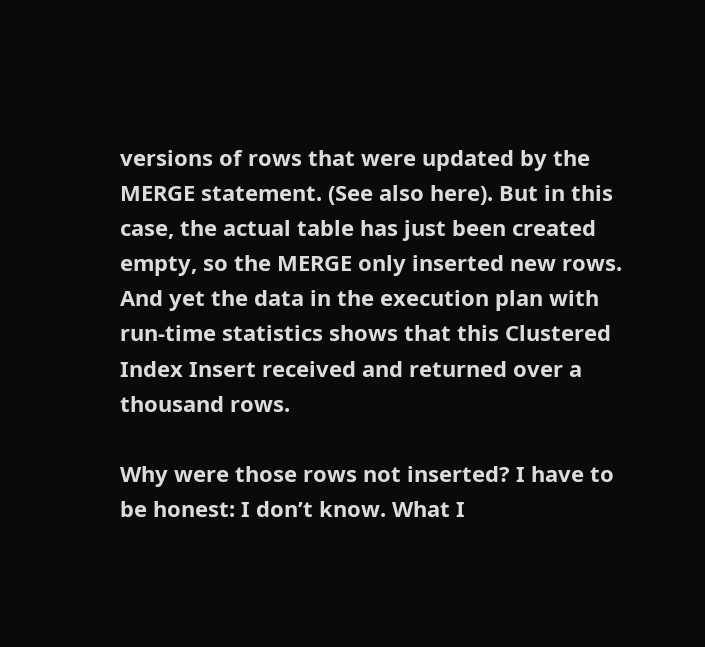versions of rows that were updated by the MERGE statement. (See also here). But in this case, the actual table has just been created empty, so the MERGE only inserted new rows. And yet the data in the execution plan with run-time statistics shows that this Clustered Index Insert received and returned over a thousand rows.

Why were those rows not inserted? I have to be honest: I don’t know. What I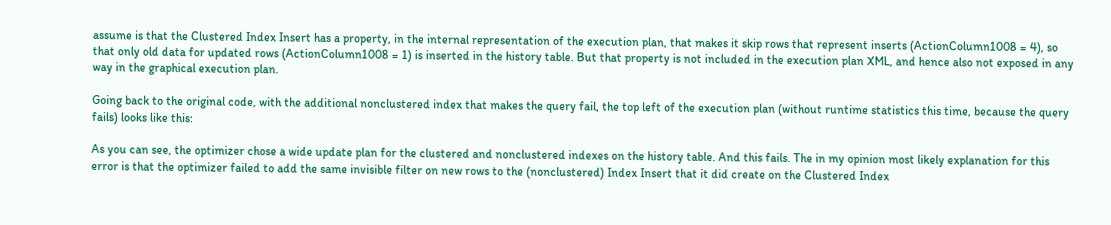assume is that the Clustered Index Insert has a property, in the internal representation of the execution plan, that makes it skip rows that represent inserts (ActionColumn1008 = 4), so that only old data for updated rows (ActionColumn1008 = 1) is inserted in the history table. But that property is not included in the execution plan XML, and hence also not exposed in any way in the graphical execution plan.

Going back to the original code, with the additional nonclustered index that makes the query fail, the top left of the execution plan (without runtime statistics this time, because the query fails) looks like this:

As you can see, the optimizer chose a wide update plan for the clustered and nonclustered indexes on the history table. And this fails. The in my opinion most likely explanation for this error is that the optimizer failed to add the same invisible filter on new rows to the (nonclustered) Index Insert that it did create on the Clustered Index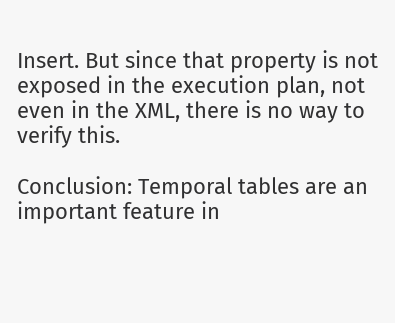Insert. But since that property is not exposed in the execution plan, not even in the XML, there is no way to verify this.

Conclusion: Temporal tables are an important feature in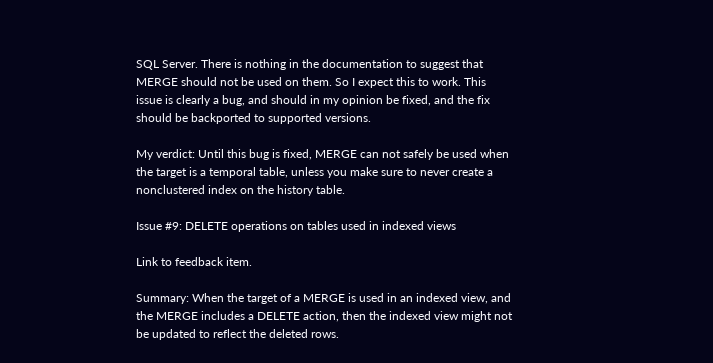SQL Server. There is nothing in the documentation to suggest that MERGE should not be used on them. So I expect this to work. This issue is clearly a bug, and should in my opinion be fixed, and the fix should be backported to supported versions.

My verdict: Until this bug is fixed, MERGE can not safely be used when the target is a temporal table, unless you make sure to never create a nonclustered index on the history table.

Issue #9: DELETE operations on tables used in indexed views

Link to feedback item.

Summary: When the target of a MERGE is used in an indexed view, and the MERGE includes a DELETE action, then the indexed view might not be updated to reflect the deleted rows.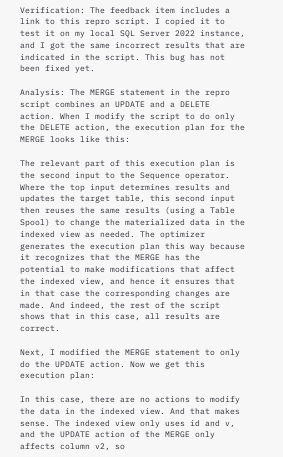Verification: The feedback item includes a link to this repro script. I copied it to test it on my local SQL Server 2022 instance, and I got the same incorrect results that are indicated in the script. This bug has not been fixed yet.

Analysis: The MERGE statement in the repro script combines an UPDATE and a DELETE action. When I modify the script to do only the DELETE action, the execution plan for the MERGE looks like this:

The relevant part of this execution plan is the second input to the Sequence operator. Where the top input determines results and updates the target table, this second input then reuses the same results (using a Table Spool) to change the materialized data in the indexed view as needed. The optimizer generates the execution plan this way because it recognizes that the MERGE has the potential to make modifications that affect the indexed view, and hence it ensures that in that case the corresponding changes are made. And indeed, the rest of the script shows that in this case, all results are correct.

Next, I modified the MERGE statement to only do the UPDATE action. Now we get this execution plan:

In this case, there are no actions to modify the data in the indexed view. And that makes sense. The indexed view only uses id and v, and the UPDATE action of the MERGE only affects column v2, so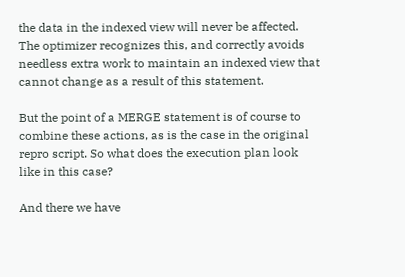the data in the indexed view will never be affected. The optimizer recognizes this, and correctly avoids needless extra work to maintain an indexed view that cannot change as a result of this statement.

But the point of a MERGE statement is of course to combine these actions, as is the case in the original repro script. So what does the execution plan look like in this case?

And there we have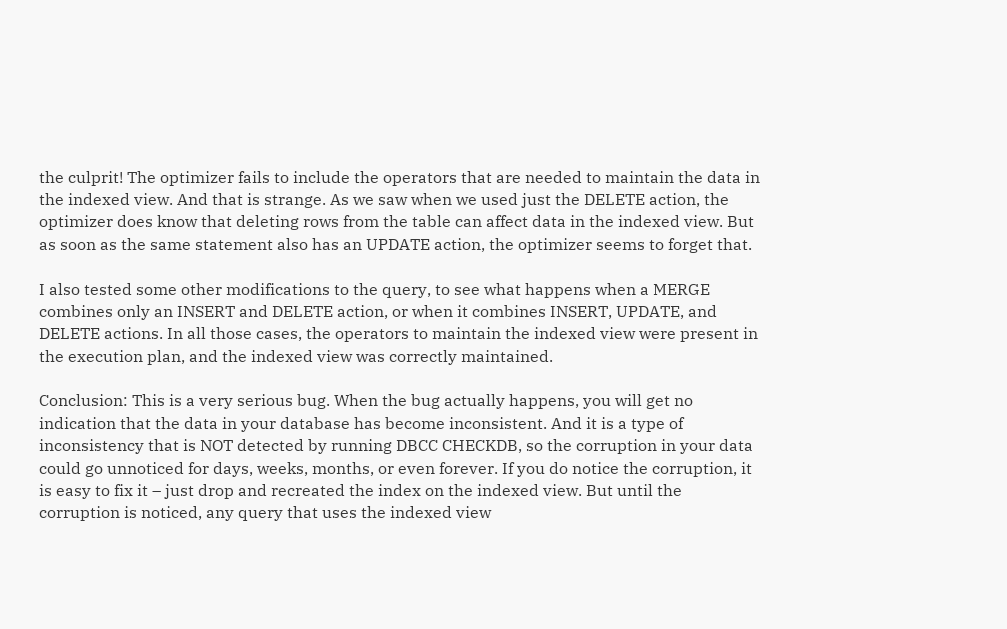the culprit! The optimizer fails to include the operators that are needed to maintain the data in the indexed view. And that is strange. As we saw when we used just the DELETE action, the optimizer does know that deleting rows from the table can affect data in the indexed view. But as soon as the same statement also has an UPDATE action, the optimizer seems to forget that.

I also tested some other modifications to the query, to see what happens when a MERGE combines only an INSERT and DELETE action, or when it combines INSERT, UPDATE, and DELETE actions. In all those cases, the operators to maintain the indexed view were present in the execution plan, and the indexed view was correctly maintained.

Conclusion: This is a very serious bug. When the bug actually happens, you will get no indication that the data in your database has become inconsistent. And it is a type of inconsistency that is NOT detected by running DBCC CHECKDB, so the corruption in your data could go unnoticed for days, weeks, months, or even forever. If you do notice the corruption, it is easy to fix it – just drop and recreated the index on the indexed view. But until the corruption is noticed, any query that uses the indexed view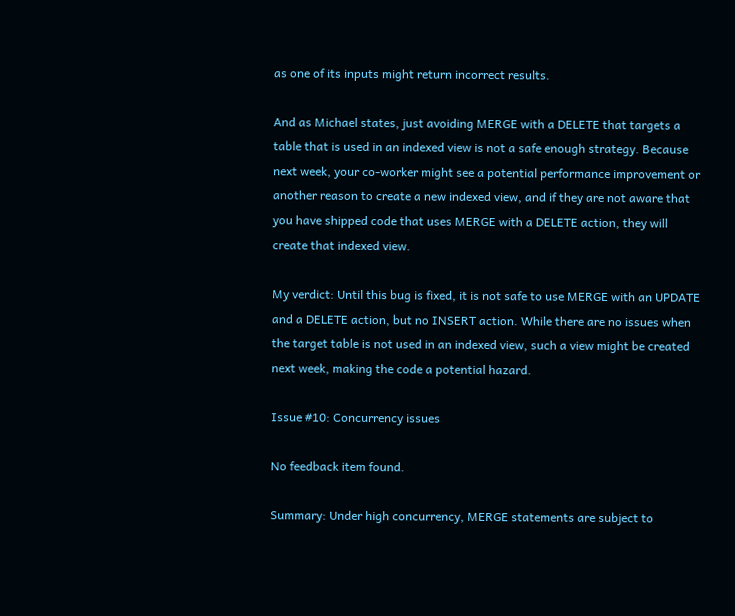as one of its inputs might return incorrect results.

And as Michael states, just avoiding MERGE with a DELETE that targets a table that is used in an indexed view is not a safe enough strategy. Because next week, your co-worker might see a potential performance improvement or another reason to create a new indexed view, and if they are not aware that you have shipped code that uses MERGE with a DELETE action, they will create that indexed view.

My verdict: Until this bug is fixed, it is not safe to use MERGE with an UPDATE and a DELETE action, but no INSERT action. While there are no issues when the target table is not used in an indexed view, such a view might be created next week, making the code a potential hazard.

Issue #10: Concurrency issues

No feedback item found.

Summary: Under high concurrency, MERGE statements are subject to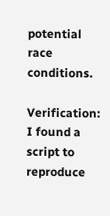potential race conditions.

Verification: I found a script to reproduce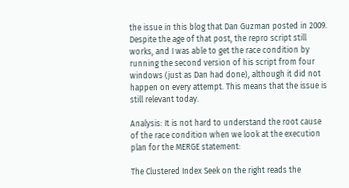the issue in this blog that Dan Guzman posted in 2009. Despite the age of that post, the repro script still works, and I was able to get the race condition by running the second version of his script from four windows (just as Dan had done), although it did not happen on every attempt. This means that the issue is still relevant today.

Analysis: It is not hard to understand the root cause of the race condition when we look at the execution plan for the MERGE statement:

The Clustered Index Seek on the right reads the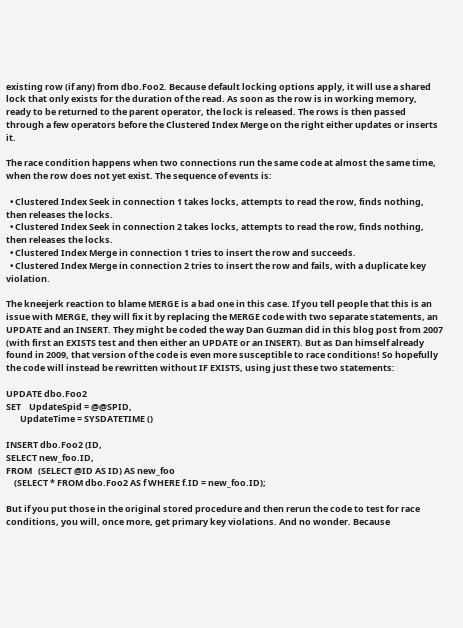existing row (if any) from dbo.Foo2. Because default locking options apply, it will use a shared lock that only exists for the duration of the read. As soon as the row is in working memory, ready to be returned to the parent operator, the lock is released. The rows is then passed through a few operators before the Clustered Index Merge on the right either updates or inserts it.

The race condition happens when two connections run the same code at almost the same time, when the row does not yet exist. The sequence of events is:

  • Clustered Index Seek in connection 1 takes locks, attempts to read the row, finds nothing, then releases the locks.
  • Clustered Index Seek in connection 2 takes locks, attempts to read the row, finds nothing, then releases the locks.
  • Clustered Index Merge in connection 1 tries to insert the row and succeeds.
  • Clustered Index Merge in connection 2 tries to insert the row and fails, with a duplicate key violation.

The kneejerk reaction to blame MERGE is a bad one in this case. If you tell people that this is an issue with MERGE, they will fix it by replacing the MERGE code with two separate statements, an UPDATE and an INSERT. They might be coded the way Dan Guzman did in this blog post from 2007 (with first an EXISTS test and then either an UPDATE or an INSERT). But as Dan himself already found in 2009, that version of the code is even more susceptible to race conditions! So hopefully the code will instead be rewritten without IF EXISTS, using just these two statements:

UPDATE dbo.Foo2
SET    UpdateSpid = @@SPID,
       UpdateTime = SYSDATETIME ()

INSERT dbo.Foo2 (ID,
SELECT new_foo.ID,
FROM   (SELECT @ID AS ID) AS new_foo
    (SELECT * FROM dbo.Foo2 AS f WHERE f.ID = new_foo.ID);

But if you put those in the original stored procedure and then rerun the code to test for race conditions, you will, once more, get primary key violations. And no wonder. Because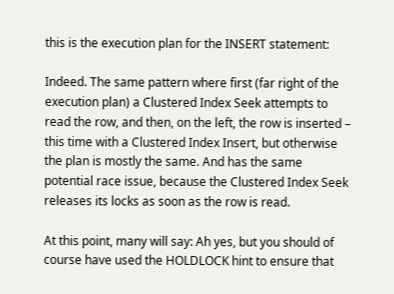this is the execution plan for the INSERT statement:

Indeed. The same pattern where first (far right of the execution plan) a Clustered Index Seek attempts to read the row, and then, on the left, the row is inserted – this time with a Clustered Index Insert, but otherwise the plan is mostly the same. And has the same potential race issue, because the Clustered Index Seek releases its locks as soon as the row is read.

At this point, many will say: Ah yes, but you should of course have used the HOLDLOCK hint to ensure that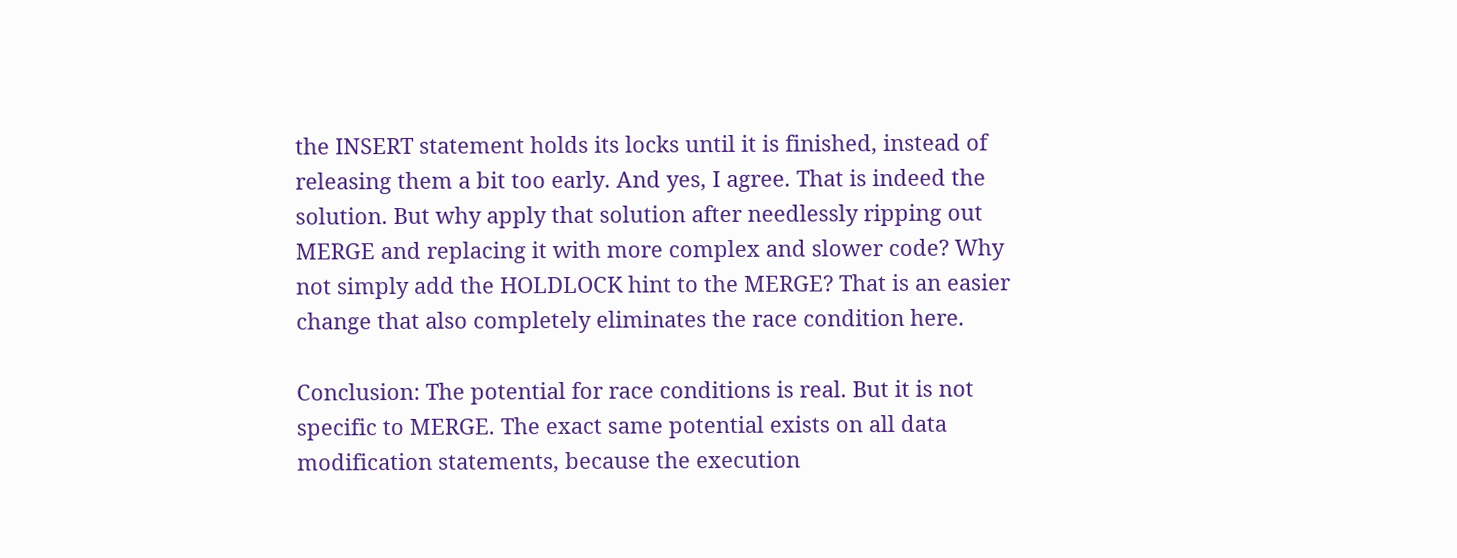the INSERT statement holds its locks until it is finished, instead of releasing them a bit too early. And yes, I agree. That is indeed the solution. But why apply that solution after needlessly ripping out MERGE and replacing it with more complex and slower code? Why not simply add the HOLDLOCK hint to the MERGE? That is an easier change that also completely eliminates the race condition here.

Conclusion: The potential for race conditions is real. But it is not specific to MERGE. The exact same potential exists on all data modification statements, because the execution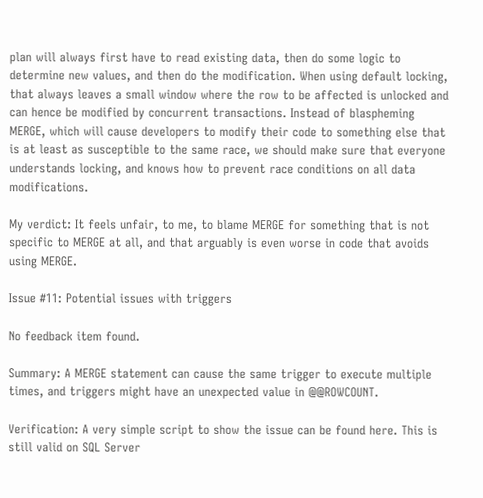plan will always first have to read existing data, then do some logic to determine new values, and then do the modification. When using default locking, that always leaves a small window where the row to be affected is unlocked and can hence be modified by concurrent transactions. Instead of blaspheming MERGE, which will cause developers to modify their code to something else that is at least as susceptible to the same race, we should make sure that everyone understands locking, and knows how to prevent race conditions on all data modifications.

My verdict: It feels unfair, to me, to blame MERGE for something that is not specific to MERGE at all, and that arguably is even worse in code that avoids using MERGE.

Issue #11: Potential issues with triggers

No feedback item found.

Summary: A MERGE statement can cause the same trigger to execute multiple times, and triggers might have an unexpected value in @@ROWCOUNT.

Verification: A very simple script to show the issue can be found here. This is still valid on SQL Server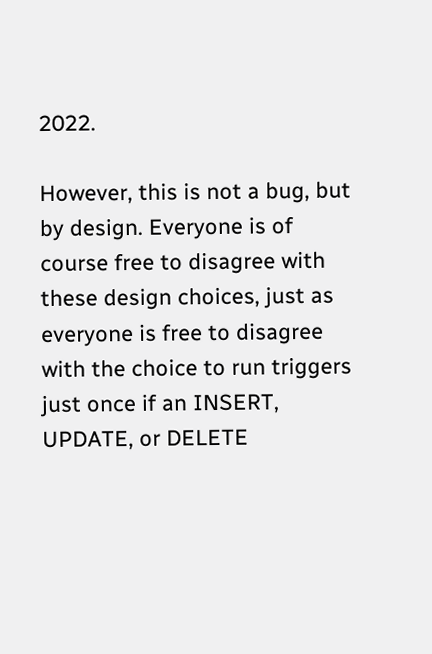2022.

However, this is not a bug, but by design. Everyone is of course free to disagree with these design choices, just as everyone is free to disagree with the choice to run triggers just once if an INSERT, UPDATE, or DELETE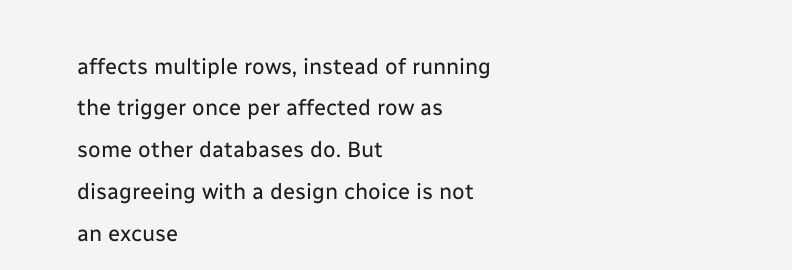affects multiple rows, instead of running the trigger once per affected row as some other databases do. But disagreeing with a design choice is not an excuse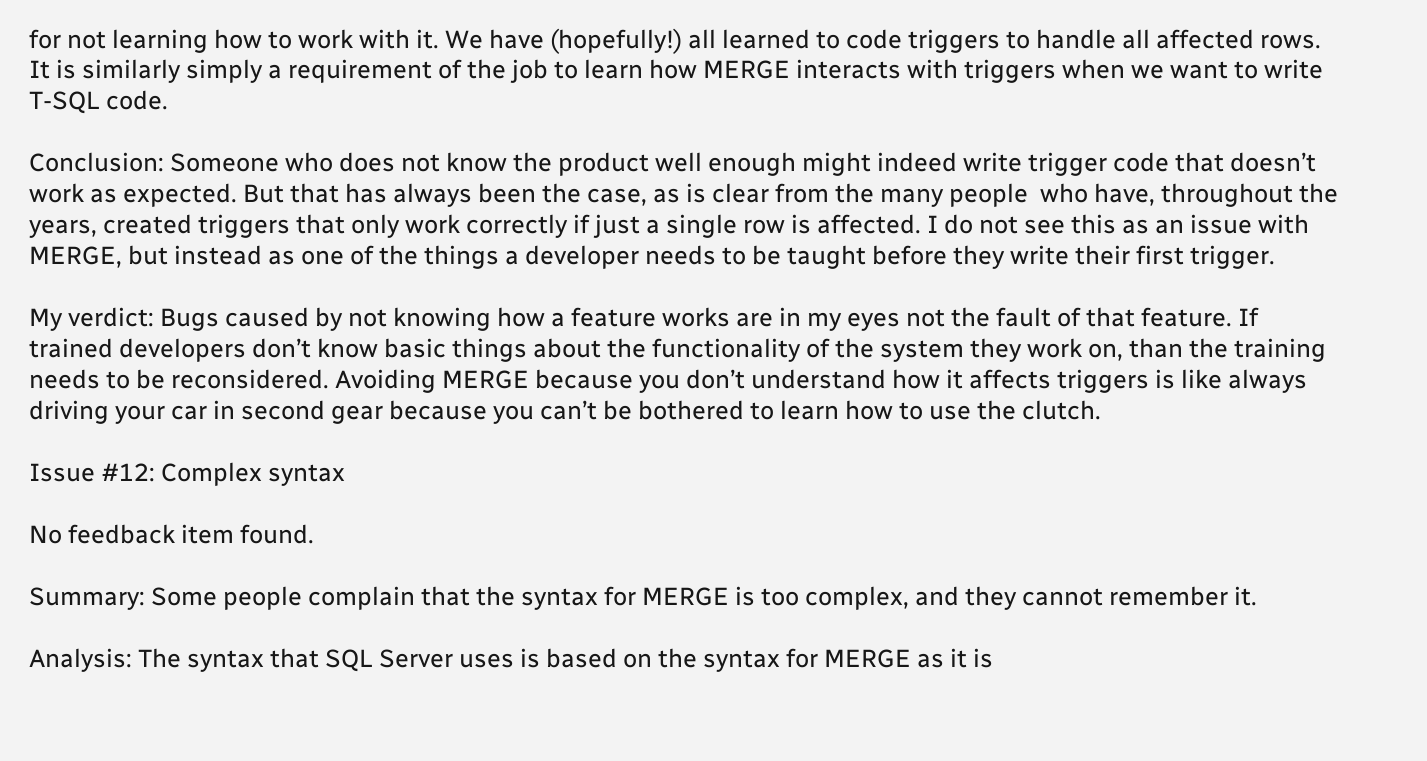for not learning how to work with it. We have (hopefully!) all learned to code triggers to handle all affected rows. It is similarly simply a requirement of the job to learn how MERGE interacts with triggers when we want to write T-SQL code.

Conclusion: Someone who does not know the product well enough might indeed write trigger code that doesn’t work as expected. But that has always been the case, as is clear from the many people  who have, throughout the years, created triggers that only work correctly if just a single row is affected. I do not see this as an issue with MERGE, but instead as one of the things a developer needs to be taught before they write their first trigger.

My verdict: Bugs caused by not knowing how a feature works are in my eyes not the fault of that feature. If trained developers don’t know basic things about the functionality of the system they work on, than the training needs to be reconsidered. Avoiding MERGE because you don’t understand how it affects triggers is like always driving your car in second gear because you can’t be bothered to learn how to use the clutch.

Issue #12: Complex syntax

No feedback item found.

Summary: Some people complain that the syntax for MERGE is too complex, and they cannot remember it.

Analysis: The syntax that SQL Server uses is based on the syntax for MERGE as it is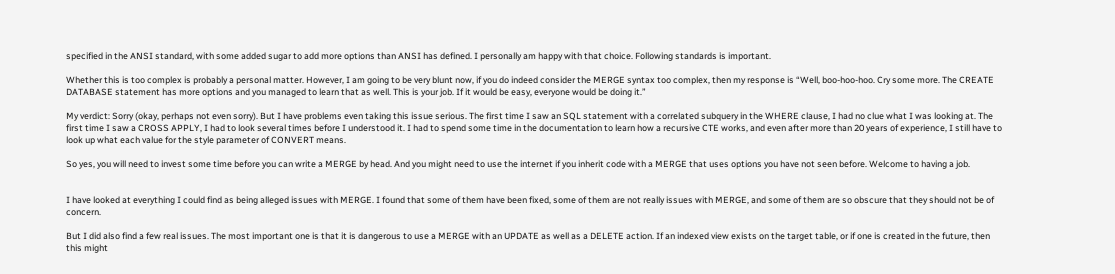specified in the ANSI standard, with some added sugar to add more options than ANSI has defined. I personally am happy with that choice. Following standards is important.

Whether this is too complex is probably a personal matter. However, I am going to be very blunt now, if you do indeed consider the MERGE syntax too complex, then my response is “Well, boo-hoo-hoo. Cry some more. The CREATE DATABASE statement has more options and you managed to learn that as well. This is your job. If it would be easy, everyone would be doing it.”

My verdict: Sorry (okay, perhaps not even sorry). But I have problems even taking this issue serious. The first time I saw an SQL statement with a correlated subquery in the WHERE clause, I had no clue what I was looking at. The first time I saw a CROSS APPLY, I had to look several times before I understood it. I had to spend some time in the documentation to learn how a recursive CTE works, and even after more than 20 years of experience, I still have to look up what each value for the style parameter of CONVERT means.

So yes, you will need to invest some time before you can write a MERGE by head. And you might need to use the internet if you inherit code with a MERGE that uses options you have not seen before. Welcome to having a job.


I have looked at everything I could find as being alleged issues with MERGE. I found that some of them have been fixed, some of them are not really issues with MERGE, and some of them are so obscure that they should not be of concern.

But I did also find a few real issues. The most important one is that it is dangerous to use a MERGE with an UPDATE as well as a DELETE action. If an indexed view exists on the target table, or if one is created in the future, then this might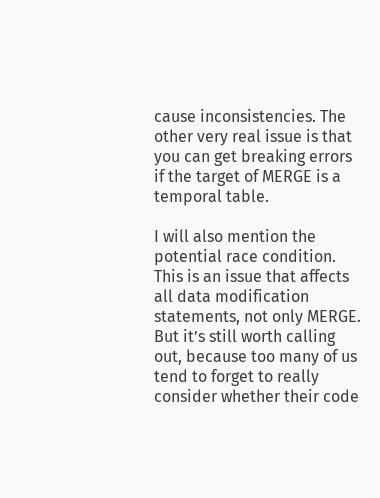cause inconsistencies. The other very real issue is that you can get breaking errors if the target of MERGE is a temporal table.

I will also mention the potential race condition. This is an issue that affects all data modification statements, not only MERGE. But it’s still worth calling out, because too many of us tend to forget to really consider whether their code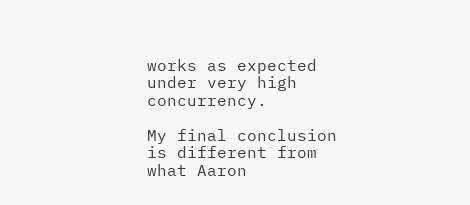works as expected under very high concurrency.

My final conclusion is different from what Aaron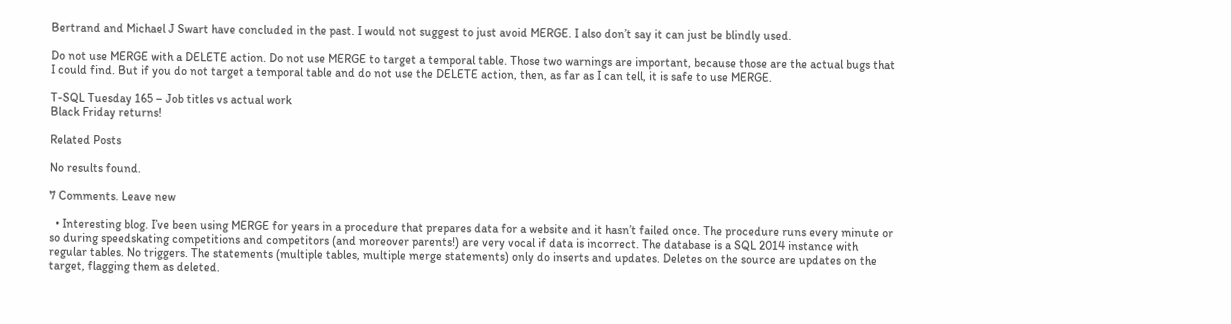Bertrand and Michael J Swart have concluded in the past. I would not suggest to just avoid MERGE. I also don’t say it can just be blindly used.

Do not use MERGE with a DELETE action. Do not use MERGE to target a temporal table. Those two warnings are important, because those are the actual bugs that I could find. But if you do not target a temporal table and do not use the DELETE action, then, as far as I can tell, it is safe to use MERGE.

T-SQL Tuesday 165 – Job titles vs actual work
Black Friday returns!

Related Posts

No results found.

7 Comments. Leave new

  • Interesting blog. I’ve been using MERGE for years in a procedure that prepares data for a website and it hasn’t failed once. The procedure runs every minute or so during speedskating competitions and competitors (and moreover parents!) are very vocal if data is incorrect. The database is a SQL 2014 instance with regular tables. No triggers. The statements (multiple tables, multiple merge statements) only do inserts and updates. Deletes on the source are updates on the target, flagging them as deleted.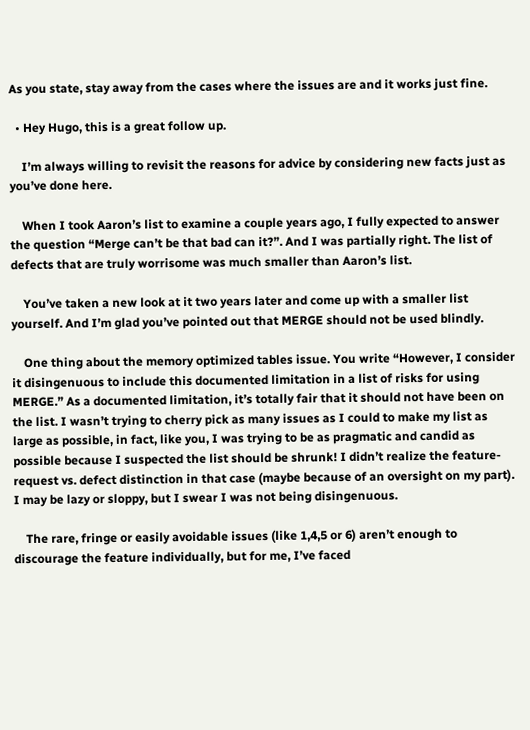As you state, stay away from the cases where the issues are and it works just fine.

  • Hey Hugo, this is a great follow up.

    I’m always willing to revisit the reasons for advice by considering new facts just as you’ve done here.

    When I took Aaron’s list to examine a couple years ago, I fully expected to answer the question “Merge can’t be that bad can it?”. And I was partially right. The list of defects that are truly worrisome was much smaller than Aaron’s list.

    You’ve taken a new look at it two years later and come up with a smaller list yourself. And I’m glad you’ve pointed out that MERGE should not be used blindly.

    One thing about the memory optimized tables issue. You write “However, I consider it disingenuous to include this documented limitation in a list of risks for using MERGE.” As a documented limitation, it’s totally fair that it should not have been on the list. I wasn’t trying to cherry pick as many issues as I could to make my list as large as possible, in fact, like you, I was trying to be as pragmatic and candid as possible because I suspected the list should be shrunk! I didn’t realize the feature-request vs. defect distinction in that case (maybe because of an oversight on my part). I may be lazy or sloppy, but I swear I was not being disingenuous.

    The rare, fringe or easily avoidable issues (like 1,4,5 or 6) aren’t enough to discourage the feature individually, but for me, I’ve faced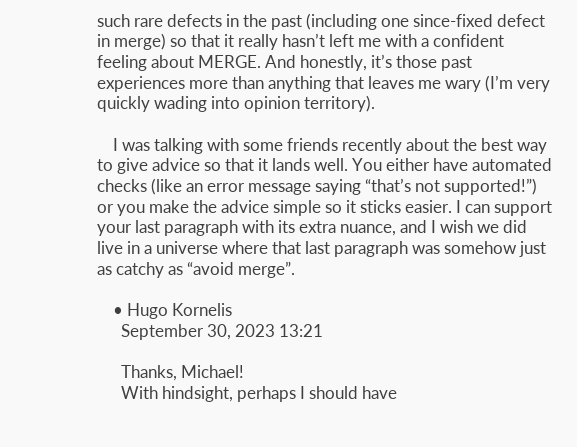such rare defects in the past (including one since-fixed defect in merge) so that it really hasn’t left me with a confident feeling about MERGE. And honestly, it’s those past experiences more than anything that leaves me wary (I’m very quickly wading into opinion territory).

    I was talking with some friends recently about the best way to give advice so that it lands well. You either have automated checks (like an error message saying “that’s not supported!”) or you make the advice simple so it sticks easier. I can support your last paragraph with its extra nuance, and I wish we did live in a universe where that last paragraph was somehow just as catchy as “avoid merge”.

    • Hugo Kornelis
      September 30, 2023 13:21

      Thanks, Michael!
      With hindsight, perhaps I should have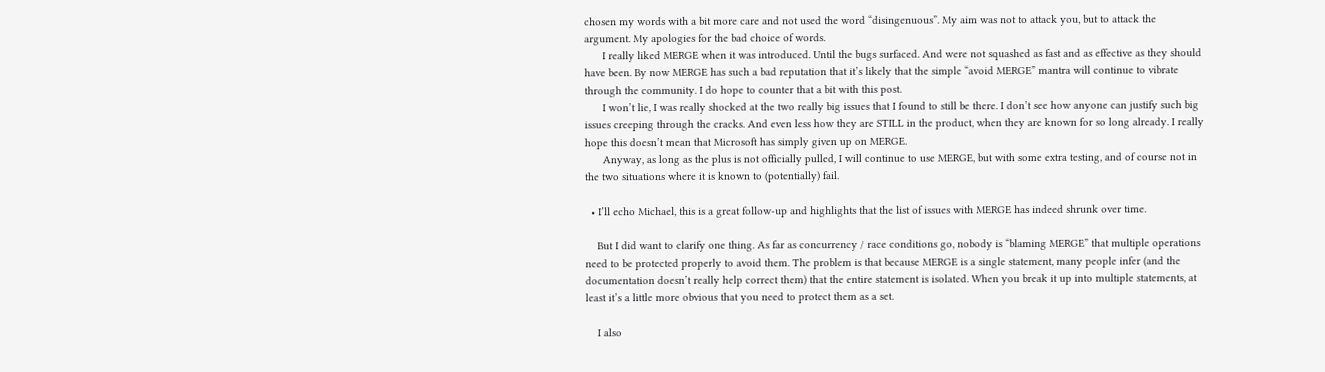chosen my words with a bit more care and not used the word “disingenuous”. My aim was not to attack you, but to attack the argument. My apologies for the bad choice of words.
      I really liked MERGE when it was introduced. Until the bugs surfaced. And were not squashed as fast and as effective as they should have been. By now MERGE has such a bad reputation that it’s likely that the simple “avoid MERGE” mantra will continue to vibrate through the community. I do hope to counter that a bit with this post.
      I won’t lie, I was really shocked at the two really big issues that I found to still be there. I don’t see how anyone can justify such big issues creeping through the cracks. And even less how they are STILL in the product, when they are known for so long already. I really hope this doesn’t mean that Microsoft has simply given up on MERGE.
      Anyway, as long as the plus is not officially pulled, I will continue to use MERGE, but with some extra testing, and of course not in the two situations where it is known to (potentially) fail.

  • I’ll echo Michael, this is a great follow-up and highlights that the list of issues with MERGE has indeed shrunk over time.

    But I did want to clarify one thing. As far as concurrency / race conditions go, nobody is “blaming MERGE” that multiple operations need to be protected properly to avoid them. The problem is that because MERGE is a single statement, many people infer (and the documentation doesn’t really help correct them) that the entire statement is isolated. When you break it up into multiple statements, at least it’s a little more obvious that you need to protect them as a set.

    I also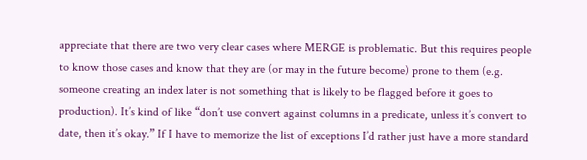appreciate that there are two very clear cases where MERGE is problematic. But this requires people to know those cases and know that they are (or may in the future become) prone to them (e.g. someone creating an index later is not something that is likely to be flagged before it goes to production). It’s kind of like “don’t use convert against columns in a predicate, unless it’s convert to date, then it’s okay.” If I have to memorize the list of exceptions I’d rather just have a more standard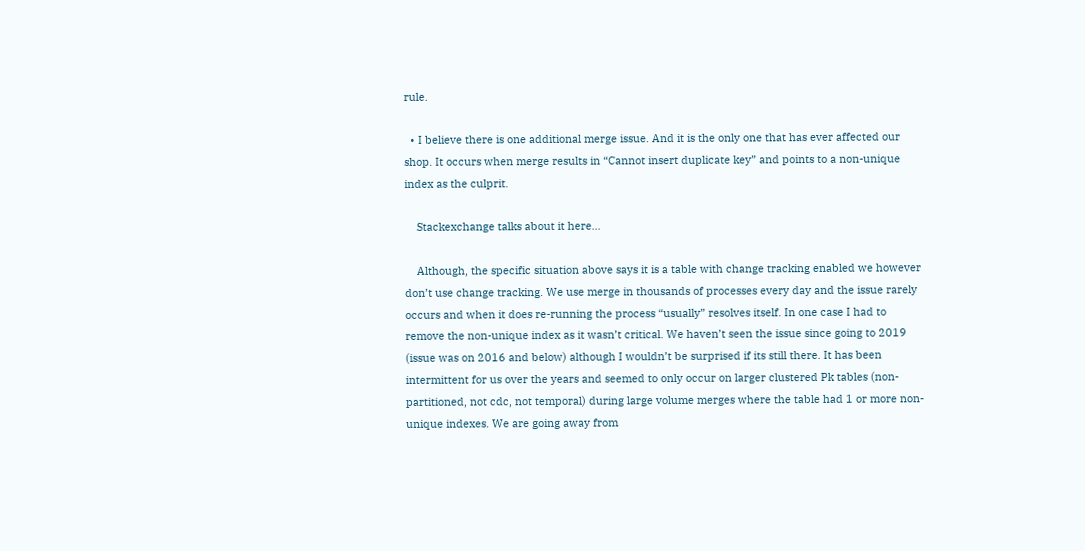rule.

  • I believe there is one additional merge issue. And it is the only one that has ever affected our shop. It occurs when merge results in “Cannot insert duplicate key” and points to a non-unique index as the culprit.

    Stackexchange talks about it here…

    Although, the specific situation above says it is a table with change tracking enabled we however don’t use change tracking. We use merge in thousands of processes every day and the issue rarely occurs and when it does re-running the process “usually” resolves itself. In one case I had to remove the non-unique index as it wasn’t critical. We haven’t seen the issue since going to 2019 (issue was on 2016 and below) although I wouldn’t be surprised if its still there. It has been intermittent for us over the years and seemed to only occur on larger clustered Pk tables (non-partitioned, not cdc, not temporal) during large volume merges where the table had 1 or more non-unique indexes. We are going away from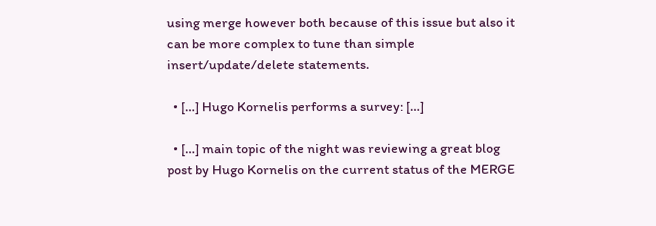using merge however both because of this issue but also it can be more complex to tune than simple insert/update/delete statements.

  • […] Hugo Kornelis performs a survey: […]

  • […] main topic of the night was reviewing a great blog post by Hugo Kornelis on the current status of the MERGE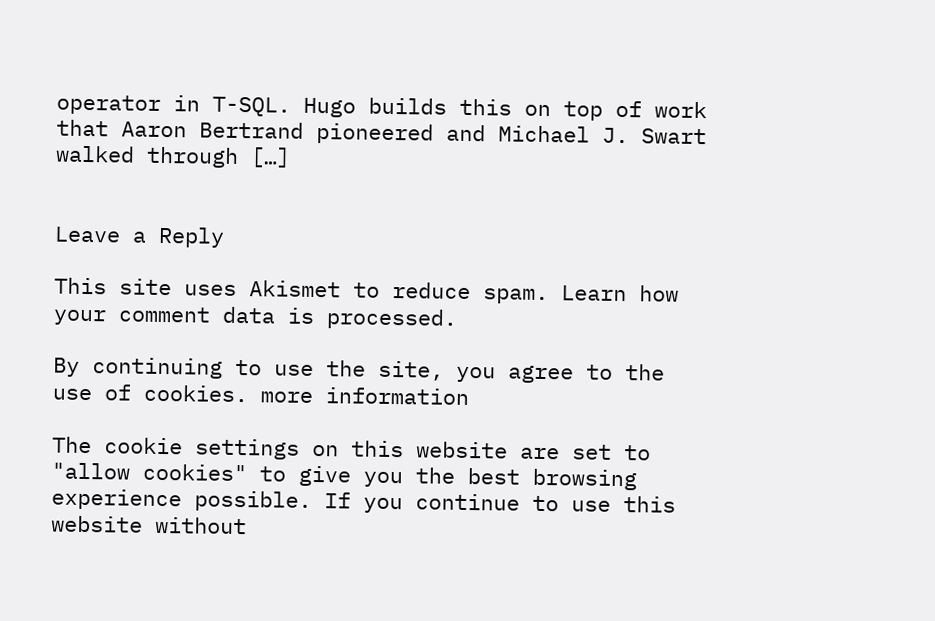operator in T-SQL. Hugo builds this on top of work that Aaron Bertrand pioneered and Michael J. Swart walked through […]


Leave a Reply

This site uses Akismet to reduce spam. Learn how your comment data is processed.

By continuing to use the site, you agree to the use of cookies. more information

The cookie settings on this website are set to "allow cookies" to give you the best browsing experience possible. If you continue to use this website without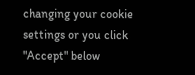changing your cookie settings or you click "Accept" below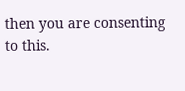then you are consenting to this.